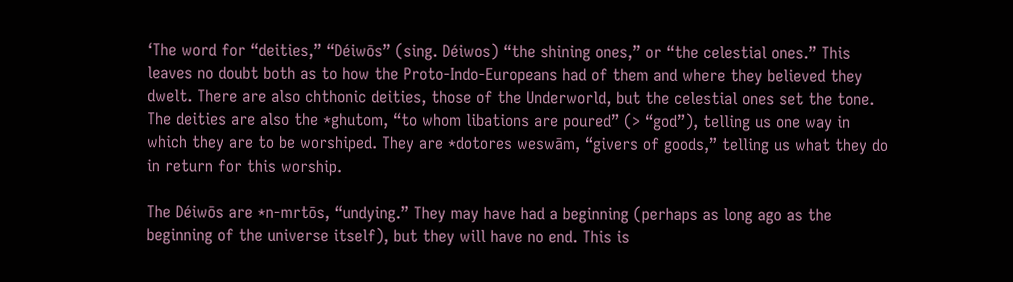‘The word for “deities,” “Déiwōs” (sing. Déiwos) “the shining ones,” or “the celestial ones.” This leaves no doubt both as to how the Proto-Indo-Europeans had of them and where they believed they dwelt. There are also chthonic deities, those of the Underworld, but the celestial ones set the tone. The deities are also the *ghutom, “to whom libations are poured” (> “god”), telling us one way in which they are to be worshiped. They are *dotores weswām, “givers of goods,” telling us what they do in return for this worship.

The Déiwōs are *n-mrtōs, “undying.” They may have had a beginning (perhaps as long ago as the beginning of the universe itself), but they will have no end. This is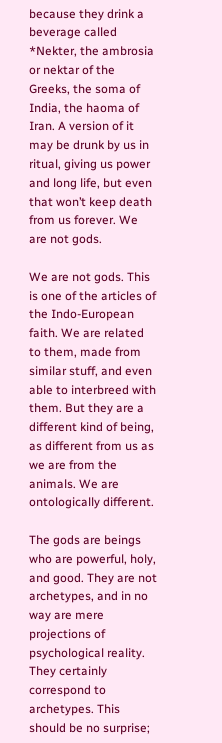because they drink a beverage called *Nekter, the ambrosia or nektar of the Greeks, the soma of India, the haoma of Iran. A version of it may be drunk by us in ritual, giving us power and long life, but even that won’t keep death from us forever. We are not gods.

We are not gods. This is one of the articles of the Indo-European faith. We are related to them, made from similar stuff, and even able to interbreed with them. But they are a different kind of being, as different from us as we are from the animals. We are ontologically different.

The gods are beings who are powerful, holy, and good. They are not archetypes, and in no way are mere projections of psychological reality. They certainly correspond to archetypes. This should be no surprise;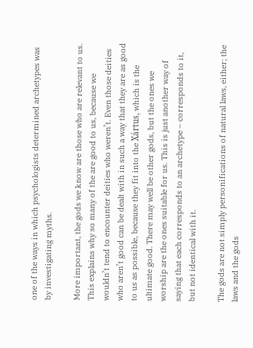one of the ways in which psychologists determined archetypes was by investigating myths.

More important, the gods we know are those who are relevant to us. This explains why so many of the are good to us, because we wouldn’t tend to encounter deities who weren’t. Even those deities who aren’t good can be dealt with in such a way that they are as good to us as possible, because they fit into the Xártus, which is the ultimate good. There may well be other gods, but the ones we worship are the ones suitable for us. This is just another way of saying that each corresponds to an archetype – corresponds to it, but not identical with it.

The gods are not simply personifications of natural laws, either; the laws and the gods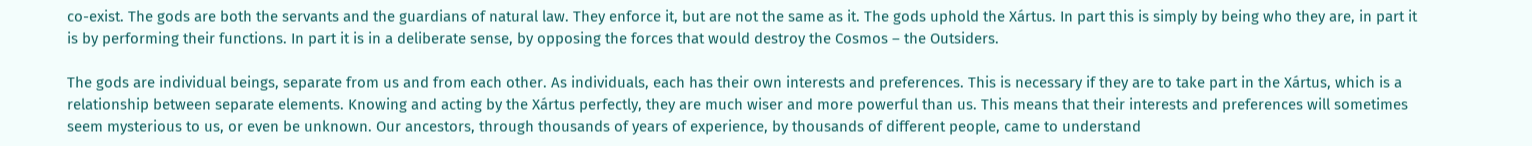co-exist. The gods are both the servants and the guardians of natural law. They enforce it, but are not the same as it. The gods uphold the Xártus. In part this is simply by being who they are, in part it is by performing their functions. In part it is in a deliberate sense, by opposing the forces that would destroy the Cosmos – the Outsiders.

The gods are individual beings, separate from us and from each other. As individuals, each has their own interests and preferences. This is necessary if they are to take part in the Xártus, which is a relationship between separate elements. Knowing and acting by the Xártus perfectly, they are much wiser and more powerful than us. This means that their interests and preferences will sometimes seem mysterious to us, or even be unknown. Our ancestors, through thousands of years of experience, by thousands of different people, came to understand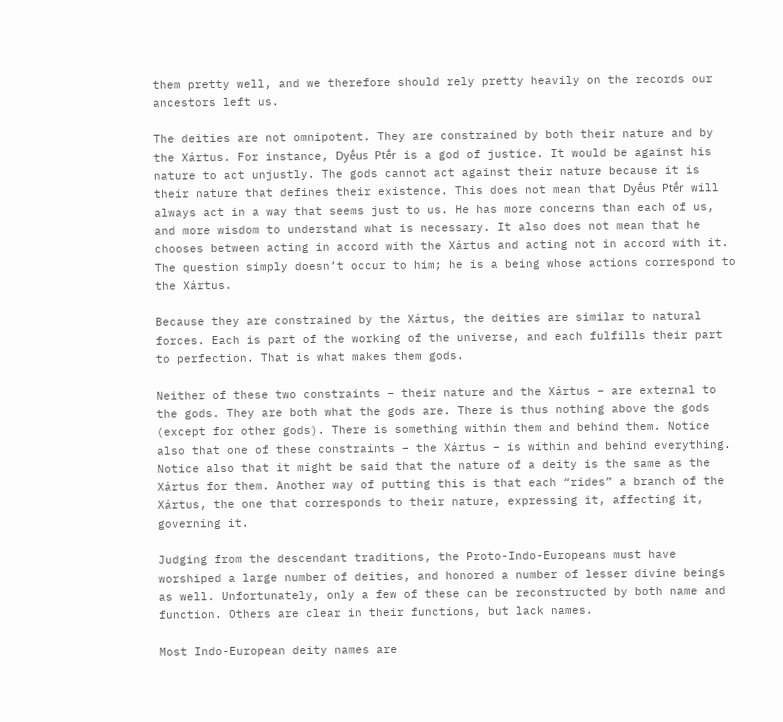them pretty well, and we therefore should rely pretty heavily on the records our ancestors left us.

The deities are not omnipotent. They are constrained by both their nature and by the Xártus. For instance, Dyḗus Ptḗr is a god of justice. It would be against his nature to act unjustly. The gods cannot act against their nature because it is their nature that defines their existence. This does not mean that Dyḗus Ptḗr will always act in a way that seems just to us. He has more concerns than each of us, and more wisdom to understand what is necessary. It also does not mean that he chooses between acting in accord with the Xártus and acting not in accord with it. The question simply doesn’t occur to him; he is a being whose actions correspond to the Xártus.

Because they are constrained by the Xártus, the deities are similar to natural forces. Each is part of the working of the universe, and each fulfills their part to perfection. That is what makes them gods.

Neither of these two constraints – their nature and the Xártus – are external to the gods. They are both what the gods are. There is thus nothing above the gods (except for other gods). There is something within them and behind them. Notice also that one of these constraints – the Xártus – is within and behind everything. Notice also that it might be said that the nature of a deity is the same as the Xártus for them. Another way of putting this is that each “rides” a branch of the Xártus, the one that corresponds to their nature, expressing it, affecting it, governing it.

Judging from the descendant traditions, the Proto-Indo-Europeans must have worshiped a large number of deities, and honored a number of lesser divine beings as well. Unfortunately, only a few of these can be reconstructed by both name and function. Others are clear in their functions, but lack names.

Most Indo-European deity names are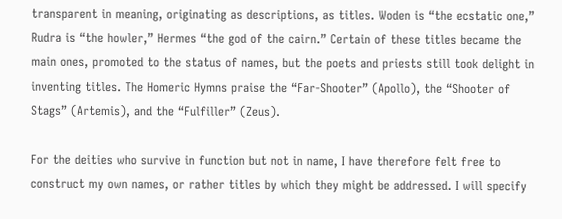transparent in meaning, originating as descriptions, as titles. Woden is “the ecstatic one,” Rudra is “the howler,” Hermes “the god of the cairn.” Certain of these titles became the main ones, promoted to the status of names, but the poets and priests still took delight in inventing titles. The Homeric Hymns praise the “Far-Shooter” (Apollo), the “Shooter of Stags” (Artemis), and the “Fulfiller” (Zeus).

For the deities who survive in function but not in name, I have therefore felt free to construct my own names, or rather titles by which they might be addressed. I will specify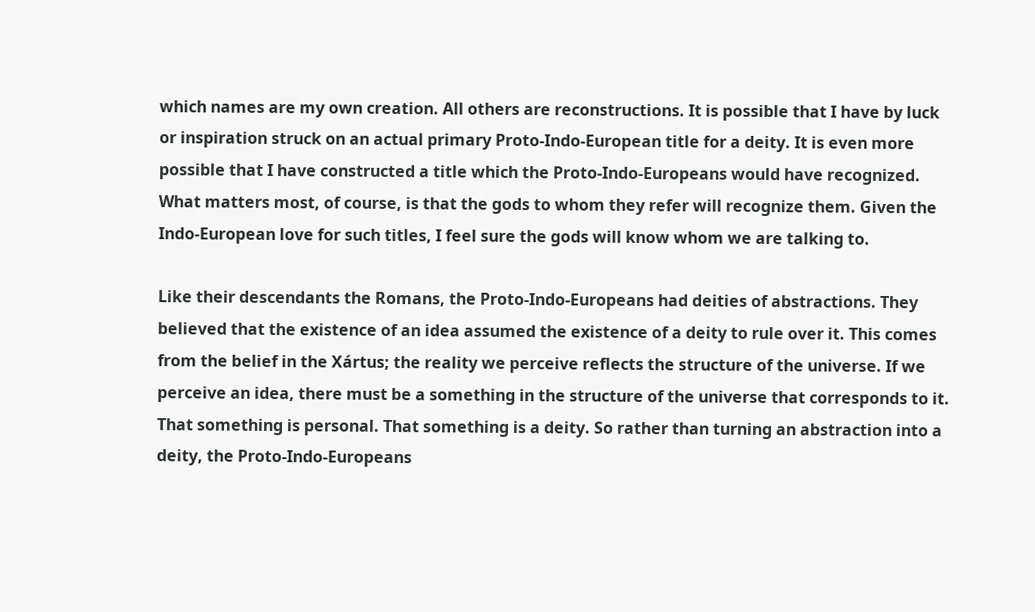which names are my own creation. All others are reconstructions. It is possible that I have by luck or inspiration struck on an actual primary Proto-Indo-European title for a deity. It is even more possible that I have constructed a title which the Proto-Indo-Europeans would have recognized. What matters most, of course, is that the gods to whom they refer will recognize them. Given the Indo-European love for such titles, I feel sure the gods will know whom we are talking to.

Like their descendants the Romans, the Proto-Indo-Europeans had deities of abstractions. They believed that the existence of an idea assumed the existence of a deity to rule over it. This comes from the belief in the Xártus; the reality we perceive reflects the structure of the universe. If we perceive an idea, there must be a something in the structure of the universe that corresponds to it. That something is personal. That something is a deity. So rather than turning an abstraction into a deity, the Proto-Indo-Europeans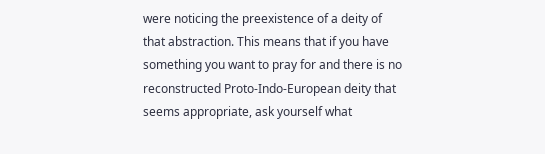were noticing the preexistence of a deity of that abstraction. This means that if you have something you want to pray for and there is no reconstructed Proto-Indo-European deity that seems appropriate, ask yourself what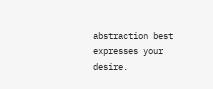abstraction best expresses your desire.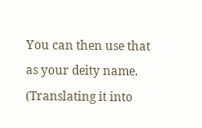You can then use that as your deity name. (Translating it into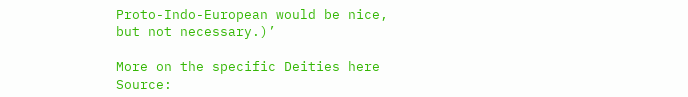Proto-Indo-European would be nice, but not necessary.)’

More on the specific Deities here
Source: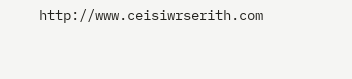http://www.ceisiwrserith.com